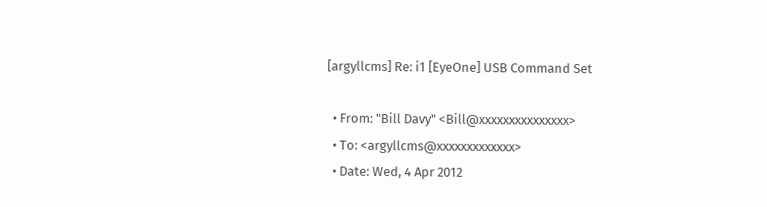[argyllcms] Re: i1 [EyeOne] USB Command Set

  • From: "Bill Davy" <Bill@xxxxxxxxxxxxxxx>
  • To: <argyllcms@xxxxxxxxxxxxx>
  • Date: Wed, 4 Apr 2012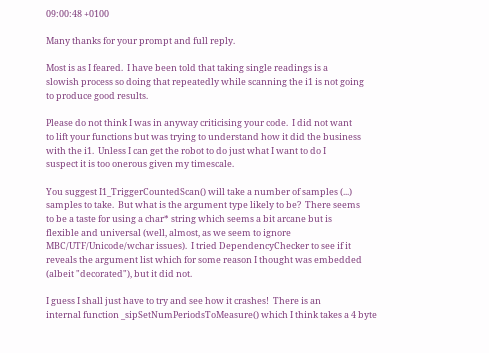09:00:48 +0100

Many thanks for your prompt and full reply.

Most is as I feared.  I have been told that taking single readings is a
slowish process so doing that repeatedly while scanning the i1 is not going
to produce good results.

Please do not think I was in anyway criticising your code.  I did not want
to lift your functions but was trying to understand how it did the business
with the i1.  Unless I can get the robot to do just what I want to do I
suspect it is too onerous given my timescale.

You suggest I1_TriggerCountedScan() will take a number of samples (...)
samples to take.  But what is the argument type likely to be?  There seems
to be a taste for using a char* string which seems a bit arcane but is
flexible and universal (well, almost, as we seem to ignore
MBC/UTF/Unicode/wchar issues).  I tried DependencyChecker to see if it
reveals the argument list which for some reason I thought was embedded
(albeit "decorated"), but it did not.

I guess I shall just have to try and see how it crashes!  There is an
internal function _sipSetNumPeriodsToMeasure() which I think takes a 4 byte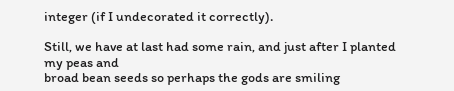integer (if I undecorated it correctly).

Still, we have at last had some rain, and just after I planted my peas and
broad bean seeds so perhaps the gods are smiling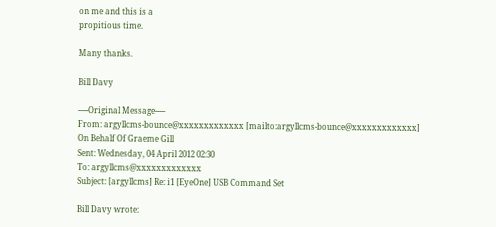on me and this is a
propitious time.

Many thanks.

Bill Davy

-----Original Message-----
From: argyllcms-bounce@xxxxxxxxxxxxx [mailto:argyllcms-bounce@xxxxxxxxxxxxx]
On Behalf Of Graeme Gill
Sent: Wednesday, 04 April 2012 02:30
To: argyllcms@xxxxxxxxxxxxx
Subject: [argyllcms] Re: i1 [EyeOne] USB Command Set

Bill Davy wrote: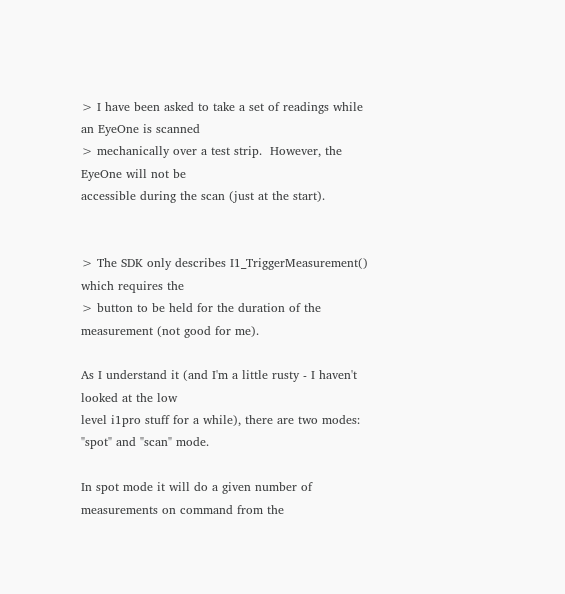> I have been asked to take a set of readings while an EyeOne is scanned
> mechanically over a test strip.  However, the EyeOne will not be
accessible during the scan (just at the start).


> The SDK only describes I1_TriggerMeasurement() which requires the
> button to be held for the duration of the measurement (not good for me).

As I understand it (and I'm a little rusty - I haven't looked at the low
level i1pro stuff for a while), there are two modes: "spot" and "scan" mode.

In spot mode it will do a given number of measurements on command from the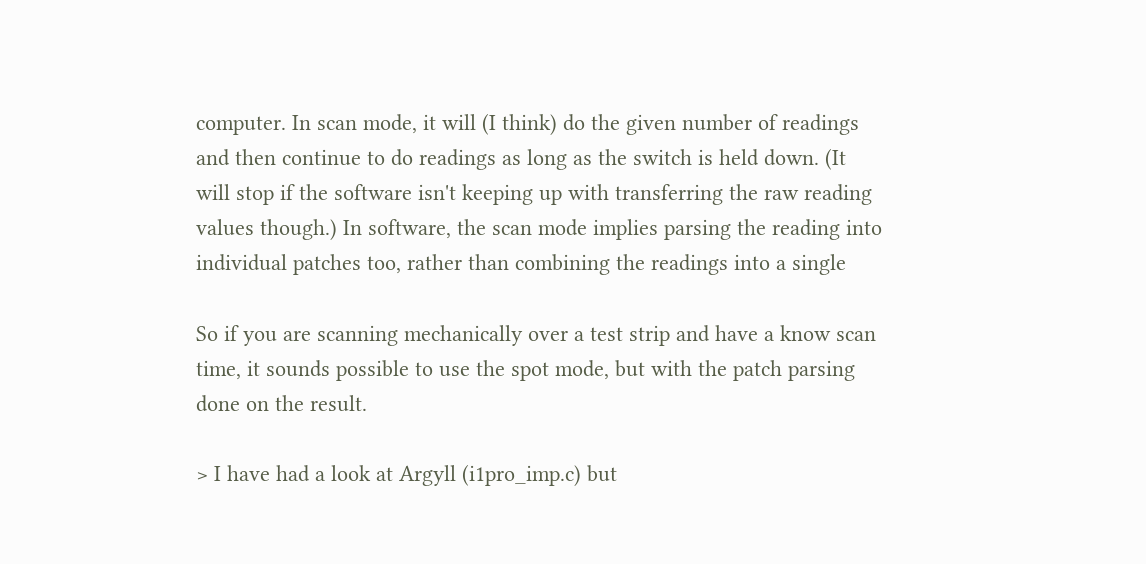computer. In scan mode, it will (I think) do the given number of readings
and then continue to do readings as long as the switch is held down. (It
will stop if the software isn't keeping up with transferring the raw reading
values though.) In software, the scan mode implies parsing the reading into
individual patches too, rather than combining the readings into a single

So if you are scanning mechanically over a test strip and have a know scan
time, it sounds possible to use the spot mode, but with the patch parsing
done on the result.

> I have had a look at Argyll (i1pro_imp.c) but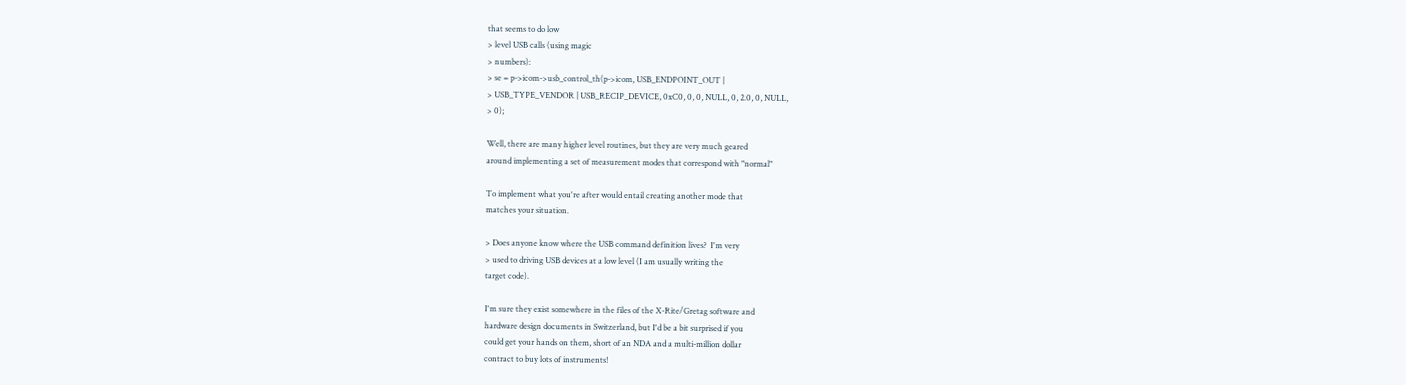that seems to do low
> level USB calls (using magic
> numbers):
> se = p->icom->usb_control_th(p->icom, USB_ENDPOINT_OUT |
> USB_TYPE_VENDOR | USB_RECIP_DEVICE, 0xC0, 0, 0, NULL, 0, 2.0, 0, NULL,
> 0);

Well, there are many higher level routines, but they are very much geared
around implementing a set of measurement modes that correspond with "normal"

To implement what you're after would entail creating another mode that
matches your situation.

> Does anyone know where the USB command definition lives?  I'm very
> used to driving USB devices at a low level (I am usually writing the
target code).

I'm sure they exist somewhere in the files of the X-Rite/Gretag software and
hardware design documents in Switzerland, but I'd be a bit surprised if you
could get your hands on them, short of an NDA and a multi-million dollar
contract to buy lots of instruments!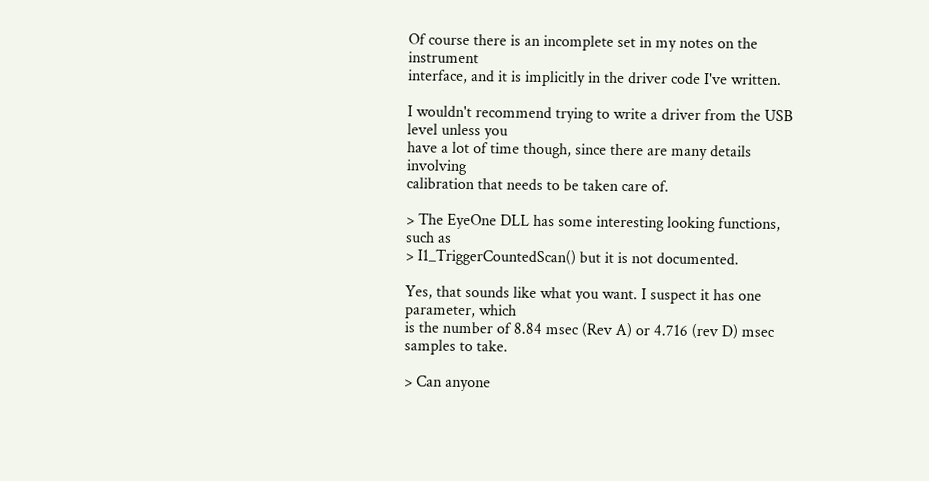Of course there is an incomplete set in my notes on the instrument
interface, and it is implicitly in the driver code I've written.

I wouldn't recommend trying to write a driver from the USB level unless you
have a lot of time though, since there are many details involving
calibration that needs to be taken care of.

> The EyeOne DLL has some interesting looking functions, such as
> I1_TriggerCountedScan() but it is not documented.

Yes, that sounds like what you want. I suspect it has one parameter, which
is the number of 8.84 msec (Rev A) or 4.716 (rev D) msec samples to take.

> Can anyone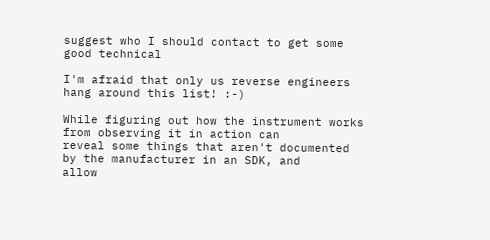suggest who I should contact to get some good technical

I'm afraid that only us reverse engineers hang around this list! :-)

While figuring out how the instrument works from observing it in action can
reveal some things that aren't documented by the manufacturer in an SDK, and
allow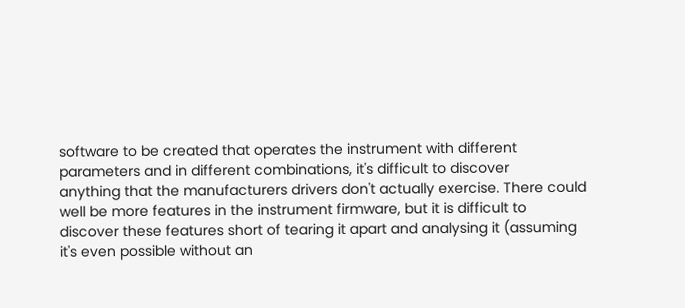software to be created that operates the instrument with different
parameters and in different combinations, it's difficult to discover
anything that the manufacturers drivers don't actually exercise. There could
well be more features in the instrument firmware, but it is difficult to
discover these features short of tearing it apart and analysing it (assuming
it's even possible without an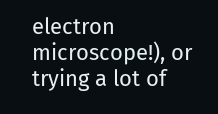electron microscope!), or trying a lot of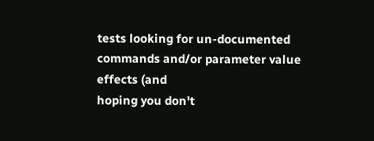tests looking for un-documented commands and/or parameter value effects (and
hoping you don't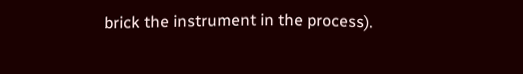brick the instrument in the process).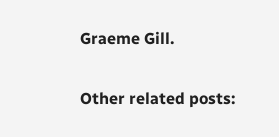Graeme Gill.

Other related posts: